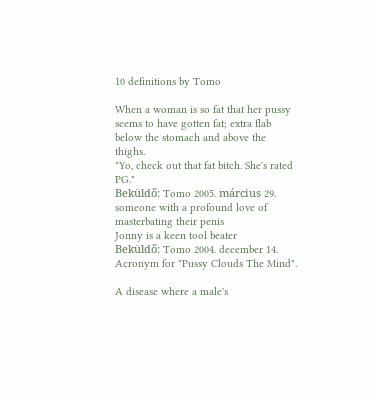10 definitions by Tomo

When a woman is so fat that her pussy seems to have gotten fat; extra flab below the stomach and above the thighs.
"Yo, check out that fat bitch. She's rated PG."
Beküldő: Tomo 2005. március 29.
someone with a profound love of masterbating their penis
Jonny is a keen tool beater
Beküldő: Tomo 2004. december 14.
Acronym for "Pussy Clouds The Mind".

A disease where a male's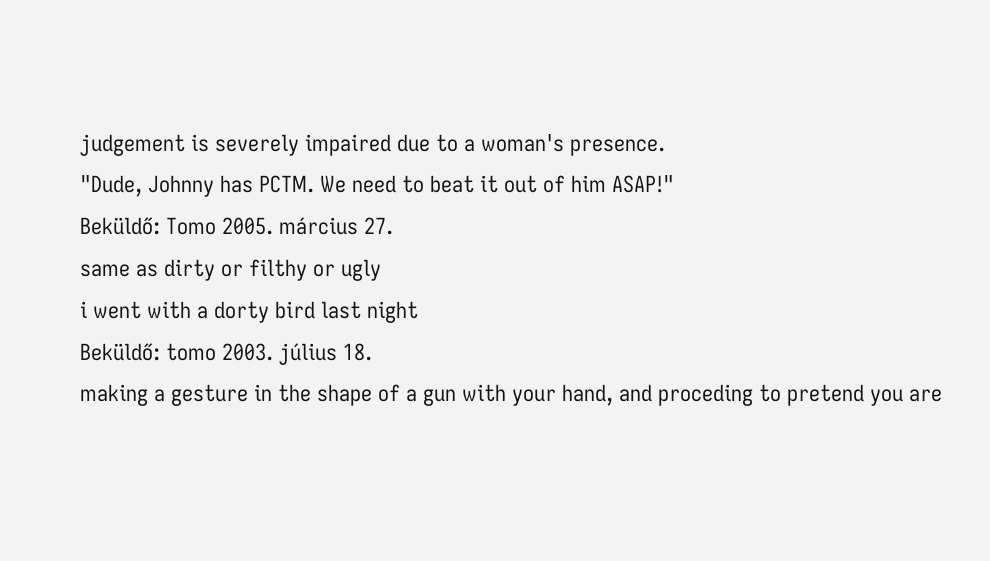judgement is severely impaired due to a woman's presence.
"Dude, Johnny has PCTM. We need to beat it out of him ASAP!"
Beküldő: Tomo 2005. március 27.
same as dirty or filthy or ugly
i went with a dorty bird last night
Beküldő: tomo 2003. július 18.
making a gesture in the shape of a gun with your hand, and proceding to pretend you are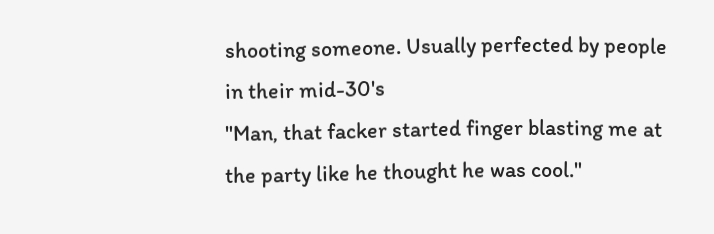shooting someone. Usually perfected by people in their mid-30's
"Man, that facker started finger blasting me at the party like he thought he was cool."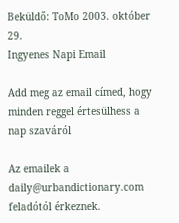Beküldő: ToMo 2003. október 29.
Ingyenes Napi Email

Add meg az email címed, hogy minden reggel értesülhess a nap szaváról

Az emailek a daily@urbandictionary.com feladótól érkeznek.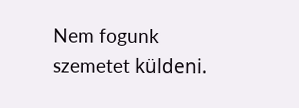Nem fogunk szemetet küldeni.